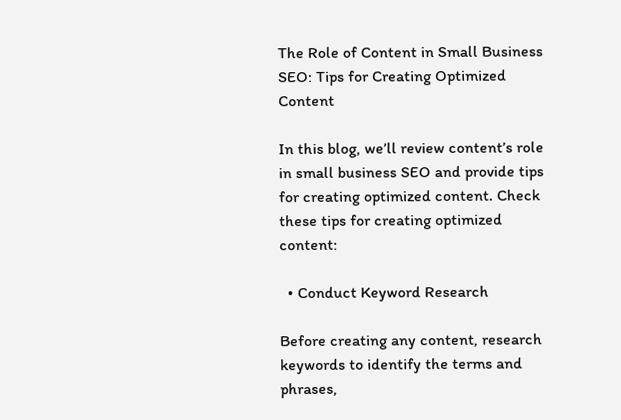The Role of Content in Small Business SEO: Tips for Creating Optimized Content

In this blog, we’ll review content’s role in small business SEO and provide tips for creating optimized content. Check these tips for creating optimized content:

  • Conduct Keyword Research

Before creating any content, research keywords to identify the terms and phrases,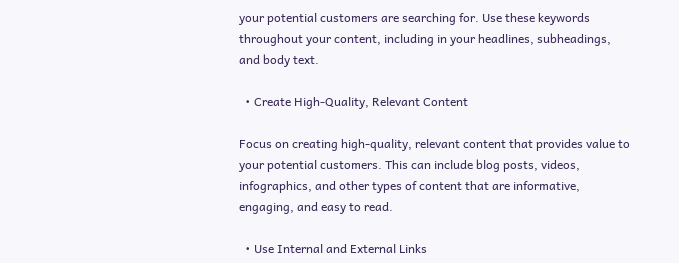your potential customers are searching for. Use these keywords throughout your content, including in your headlines, subheadings, and body text.

  • Create High-Quality, Relevant Content

Focus on creating high-quality, relevant content that provides value to your potential customers. This can include blog posts, videos, infographics, and other types of content that are informative, engaging, and easy to read.

  • Use Internal and External Links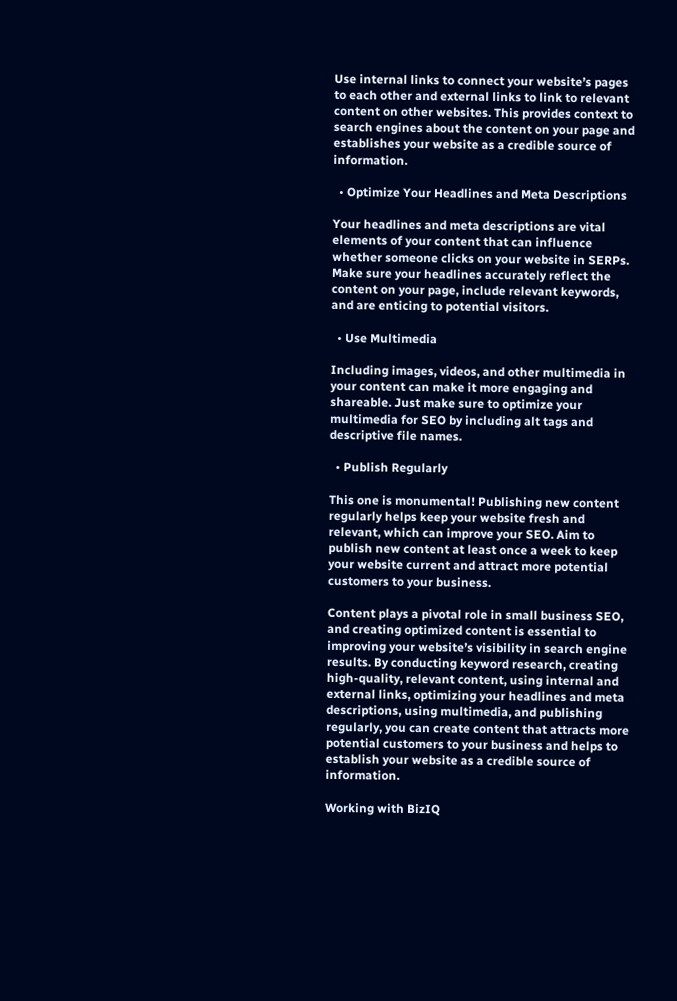Use internal links to connect your website’s pages to each other and external links to link to relevant content on other websites. This provides context to search engines about the content on your page and establishes your website as a credible source of information.

  • Optimize Your Headlines and Meta Descriptions

Your headlines and meta descriptions are vital elements of your content that can influence whether someone clicks on your website in SERPs. Make sure your headlines accurately reflect the content on your page, include relevant keywords, and are enticing to potential visitors.

  • Use Multimedia

Including images, videos, and other multimedia in your content can make it more engaging and shareable. Just make sure to optimize your multimedia for SEO by including alt tags and descriptive file names.

  • Publish Regularly

This one is monumental! Publishing new content regularly helps keep your website fresh and relevant, which can improve your SEO. Aim to publish new content at least once a week to keep your website current and attract more potential customers to your business.

Content plays a pivotal role in small business SEO, and creating optimized content is essential to improving your website’s visibility in search engine results. By conducting keyword research, creating high-quality, relevant content, using internal and external links, optimizing your headlines and meta descriptions, using multimedia, and publishing regularly, you can create content that attracts more potential customers to your business and helps to establish your website as a credible source of information.

Working with BizIQ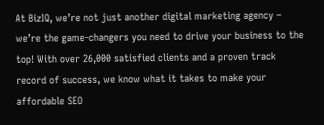At BizIQ, we’re not just another digital marketing agency – we’re the game-changers you need to drive your business to the top! With over 26,000 satisfied clients and a proven track record of success, we know what it takes to make your affordable SEO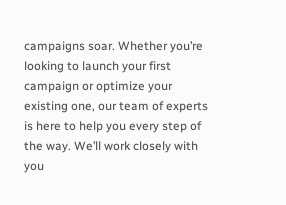campaigns soar. Whether you’re looking to launch your first campaign or optimize your existing one, our team of experts is here to help you every step of the way. We’ll work closely with you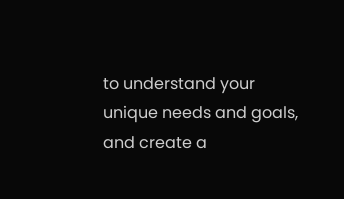to understand your unique needs and goals, and create a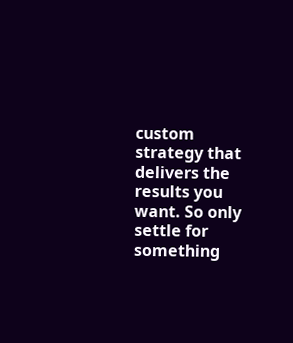custom strategy that delivers the results you want. So only settle for something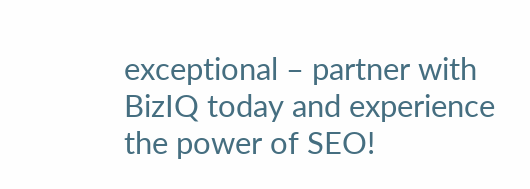exceptional – partner with BizIQ today and experience the power of SEO!